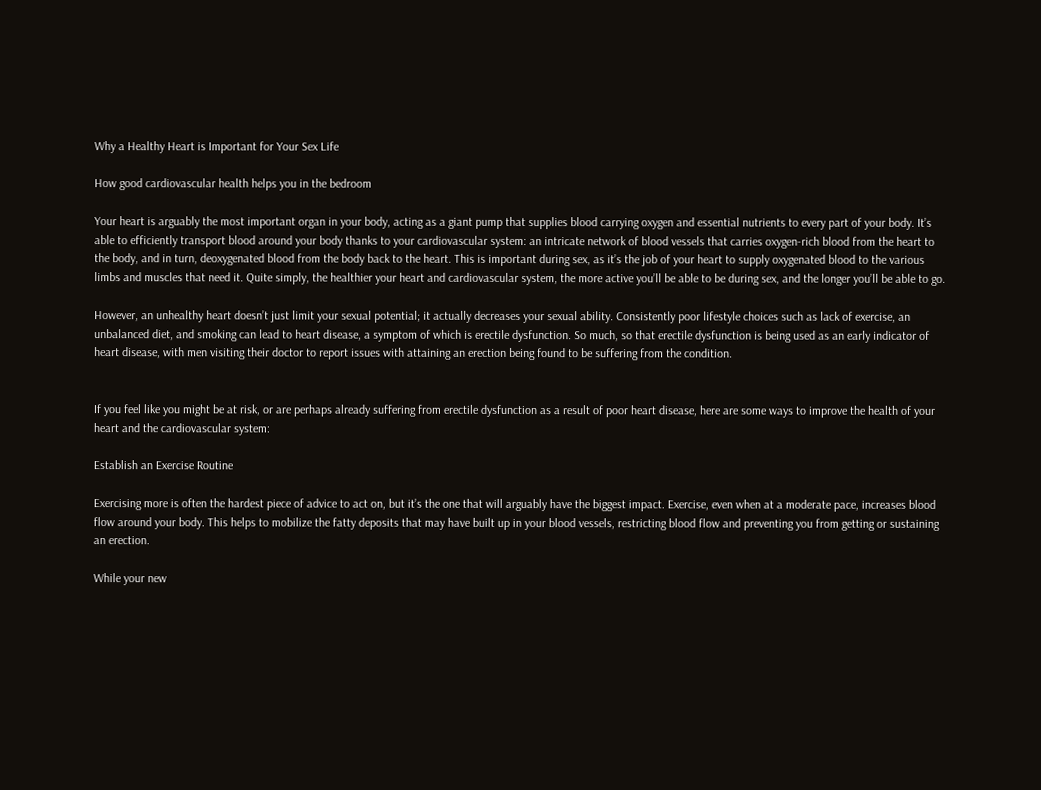Why a Healthy Heart is Important for Your Sex Life

How good cardiovascular health helps you in the bedroom

Your heart is arguably the most important organ in your body, acting as a giant pump that supplies blood carrying oxygen and essential nutrients to every part of your body. It’s able to efficiently transport blood around your body thanks to your cardiovascular system: an intricate network of blood vessels that carries oxygen-rich blood from the heart to the body, and in turn, deoxygenated blood from the body back to the heart. This is important during sex, as it’s the job of your heart to supply oxygenated blood to the various limbs and muscles that need it. Quite simply, the healthier your heart and cardiovascular system, the more active you’ll be able to be during sex, and the longer you’ll be able to go.

However, an unhealthy heart doesn’t just limit your sexual potential; it actually decreases your sexual ability. Consistently poor lifestyle choices such as lack of exercise, an unbalanced diet, and smoking can lead to heart disease, a symptom of which is erectile dysfunction. So much, so that erectile dysfunction is being used as an early indicator of heart disease, with men visiting their doctor to report issues with attaining an erection being found to be suffering from the condition.


If you feel like you might be at risk, or are perhaps already suffering from erectile dysfunction as a result of poor heart disease, here are some ways to improve the health of your heart and the cardiovascular system:

Establish an Exercise Routine

Exercising more is often the hardest piece of advice to act on, but it’s the one that will arguably have the biggest impact. Exercise, even when at a moderate pace, increases blood flow around your body. This helps to mobilize the fatty deposits that may have built up in your blood vessels, restricting blood flow and preventing you from getting or sustaining an erection.

While your new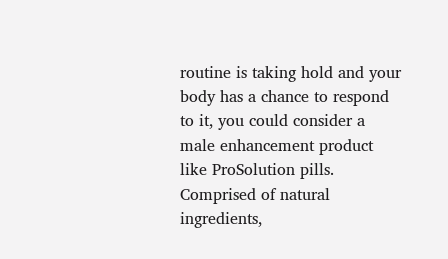routine is taking hold and your body has a chance to respond to it, you could consider a male enhancement product like ProSolution pills. Comprised of natural ingredients,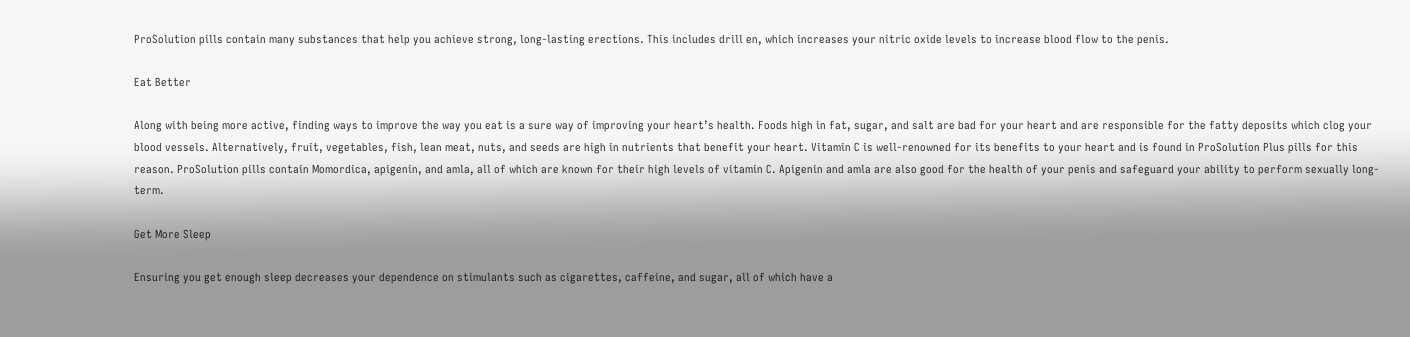ProSolution pills contain many substances that help you achieve strong, long-lasting erections. This includes drill en, which increases your nitric oxide levels to increase blood flow to the penis.

Eat Better

Along with being more active, finding ways to improve the way you eat is a sure way of improving your heart’s health. Foods high in fat, sugar, and salt are bad for your heart and are responsible for the fatty deposits which clog your blood vessels. Alternatively, fruit, vegetables, fish, lean meat, nuts, and seeds are high in nutrients that benefit your heart. Vitamin C is well-renowned for its benefits to your heart and is found in ProSolution Plus pills for this reason. ProSolution pills contain Momordica, apigenin, and amla, all of which are known for their high levels of vitamin C. Apigenin and amla are also good for the health of your penis and safeguard your ability to perform sexually long-term.

Get More Sleep

Ensuring you get enough sleep decreases your dependence on stimulants such as cigarettes, caffeine, and sugar, all of which have a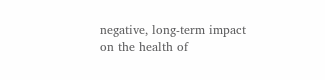negative, long-term impact on the health of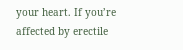your heart. If you’re affected by erectile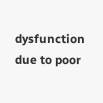dysfunction due to poor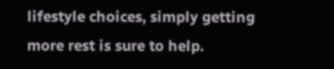lifestyle choices, simply getting more rest is sure to help.